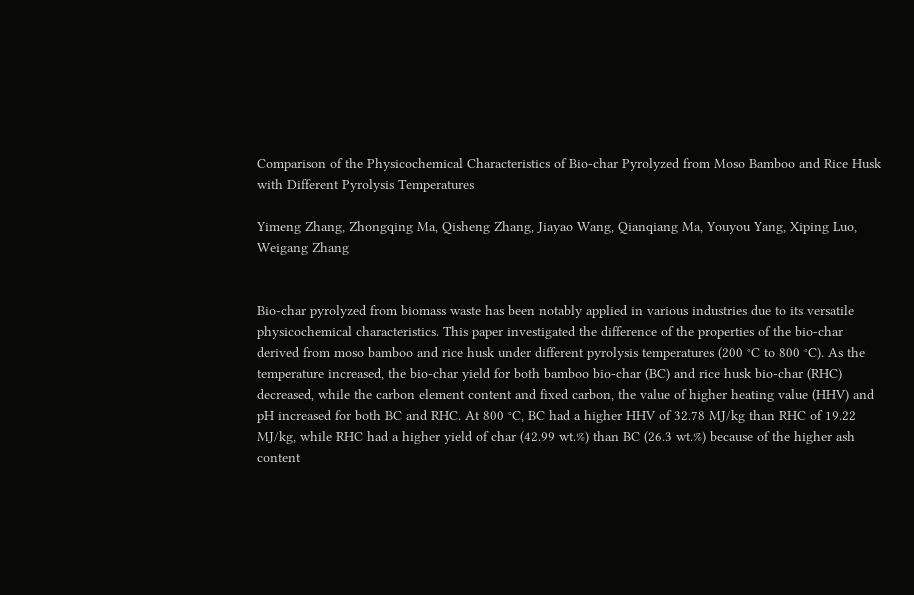Comparison of the Physicochemical Characteristics of Bio-char Pyrolyzed from Moso Bamboo and Rice Husk with Different Pyrolysis Temperatures

Yimeng Zhang, Zhongqing Ma, Qisheng Zhang, Jiayao Wang, Qianqiang Ma, Youyou Yang, Xiping Luo, Weigang Zhang


Bio-char pyrolyzed from biomass waste has been notably applied in various industries due to its versatile physicochemical characteristics. This paper investigated the difference of the properties of the bio-char derived from moso bamboo and rice husk under different pyrolysis temperatures (200 °C to 800 °C). As the temperature increased, the bio-char yield for both bamboo bio-char (BC) and rice husk bio-char (RHC) decreased, while the carbon element content and fixed carbon, the value of higher heating value (HHV) and pH increased for both BC and RHC. At 800 °C, BC had a higher HHV of 32.78 MJ/kg than RHC of 19.22 MJ/kg, while RHC had a higher yield of char (42.99 wt.%) than BC (26.3 wt.%) because of the higher ash content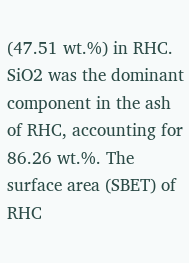(47.51 wt.%) in RHC. SiO2 was the dominant component in the ash of RHC, accounting for 86.26 wt.%. The surface area (SBET) of RHC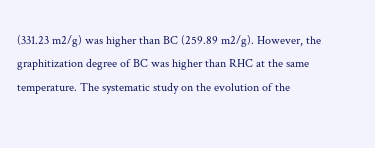(331.23 m2/g) was higher than BC (259.89 m2/g). However, the graphitization degree of BC was higher than RHC at the same temperature. The systematic study on the evolution of the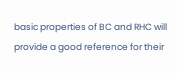basic properties of BC and RHC will provide a good reference for their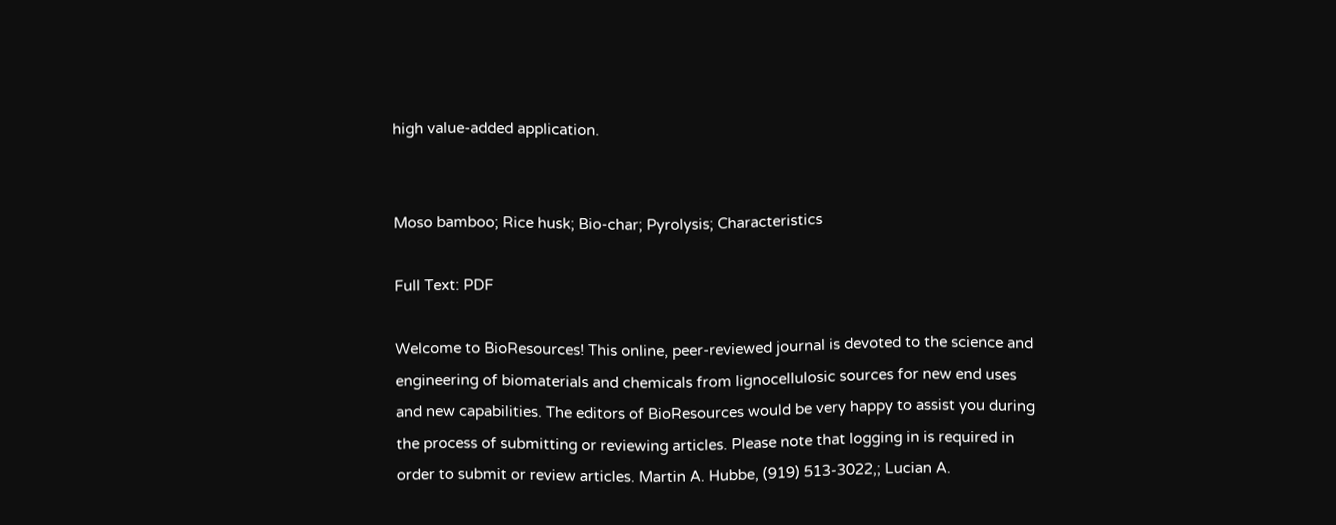high value-added application.


Moso bamboo; Rice husk; Bio-char; Pyrolysis; Characteristics

Full Text: PDF

Welcome to BioResources! This online, peer-reviewed journal is devoted to the science and engineering of biomaterials and chemicals from lignocellulosic sources for new end uses and new capabilities. The editors of BioResources would be very happy to assist you during the process of submitting or reviewing articles. Please note that logging in is required in order to submit or review articles. Martin A. Hubbe, (919) 513-3022,; Lucian A.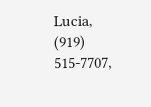Lucia, (919) 515-7707,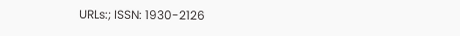URLs:; ISSN: 1930-2126